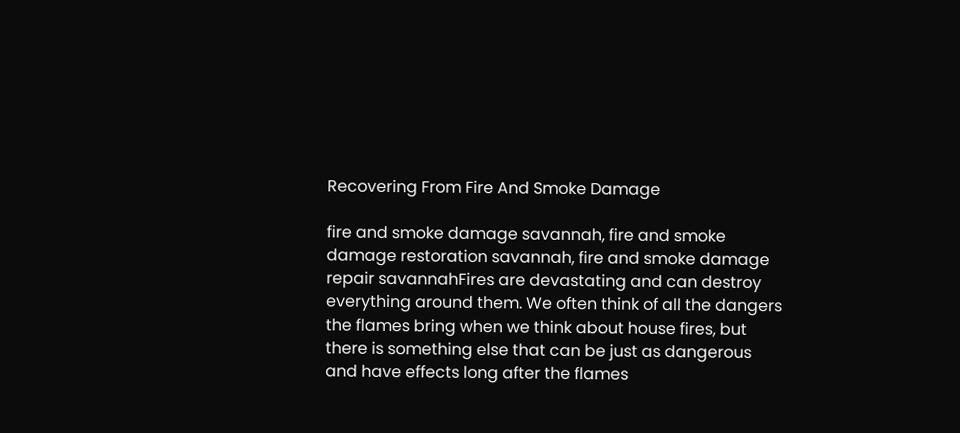Recovering From Fire And Smoke Damage

fire and smoke damage savannah, fire and smoke damage restoration savannah, fire and smoke damage repair savannahFires are devastating and can destroy everything around them. We often think of all the dangers the flames bring when we think about house fires, but there is something else that can be just as dangerous and have effects long after the flames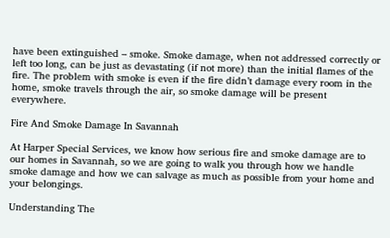have been extinguished – smoke. Smoke damage, when not addressed correctly or left too long, can be just as devastating (if not more) than the initial flames of the fire. The problem with smoke is even if the fire didn’t damage every room in the home, smoke travels through the air, so smoke damage will be present everywhere.

Fire And Smoke Damage In Savannah

At Harper Special Services, we know how serious fire and smoke damage are to our homes in Savannah, so we are going to walk you through how we handle smoke damage and how we can salvage as much as possible from your home and your belongings.

Understanding The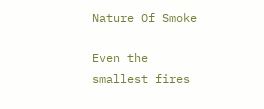Nature Of Smoke

Even the smallest fires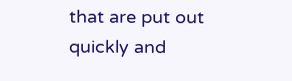that are put out quickly and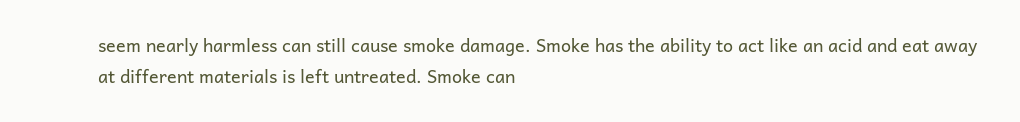seem nearly harmless can still cause smoke damage. Smoke has the ability to act like an acid and eat away at different materials is left untreated. Smoke can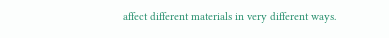affect different materials in very different ways.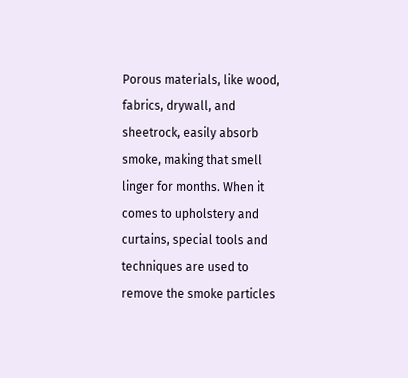Porous materials, like wood, fabrics, drywall, and sheetrock, easily absorb smoke, making that smell linger for months. When it comes to upholstery and curtains, special tools and techniques are used to remove the smoke particles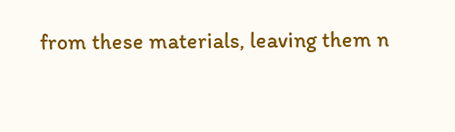from these materials, leaving them n